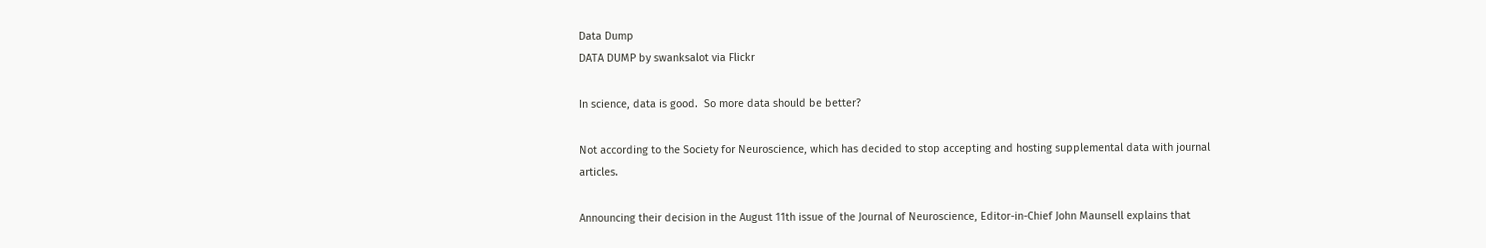Data Dump
DATA DUMP by swanksalot via Flickr

In science, data is good.  So more data should be better?

Not according to the Society for Neuroscience, which has decided to stop accepting and hosting supplemental data with journal articles.

Announcing their decision in the August 11th issue of the Journal of Neuroscience, Editor-in-Chief John Maunsell explains that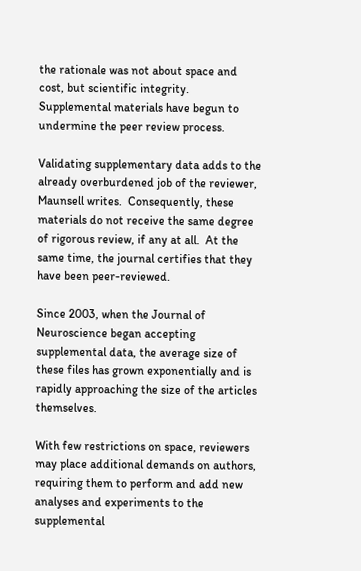the rationale was not about space and cost, but scientific integrity.  Supplemental materials have begun to undermine the peer review process.

Validating supplementary data adds to the already overburdened job of the reviewer, Maunsell writes.  Consequently, these materials do not receive the same degree of rigorous review, if any at all.  At the same time, the journal certifies that they have been peer-reviewed.

Since 2003, when the Journal of Neuroscience began accepting supplemental data, the average size of these files has grown exponentially and is rapidly approaching the size of the articles themselves.

With few restrictions on space, reviewers may place additional demands on authors, requiring them to perform and add new analyses and experiments to the supplemental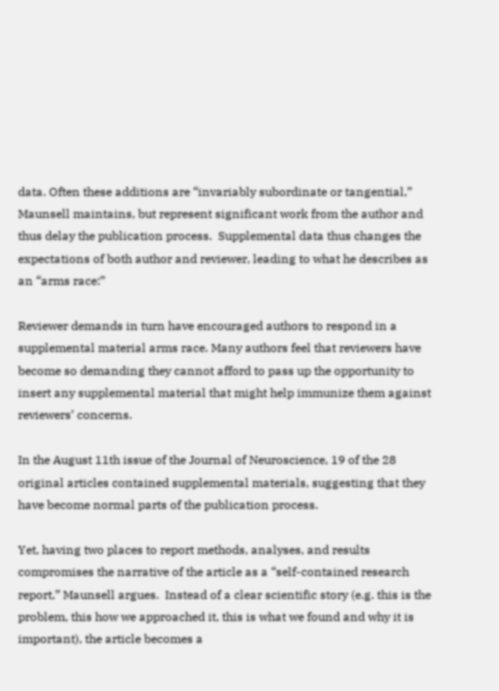data. Often these additions are “invariably subordinate or tangential,” Maunsell maintains, but represent significant work from the author and thus delay the publication process.  Supplemental data thus changes the expectations of both author and reviewer, leading to what he describes as an “arms race:”

Reviewer demands in turn have encouraged authors to respond in a supplemental material arms race. Many authors feel that reviewers have become so demanding they cannot afford to pass up the opportunity to insert any supplemental material that might help immunize them against reviewers’ concerns.

In the August 11th issue of the Journal of Neuroscience, 19 of the 28 original articles contained supplemental materials, suggesting that they have become normal parts of the publication process.

Yet, having two places to report methods, analyses, and results compromises the narrative of the article as a “self-contained research report,” Maunsell argues.  Instead of a clear scientific story (e.g. this is the problem, this how we approached it, this is what we found and why it is important), the article becomes a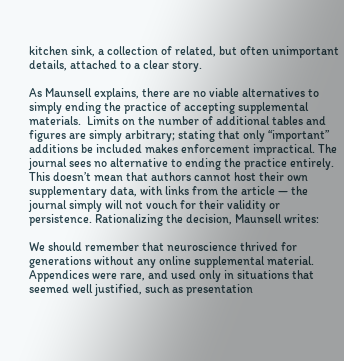kitchen sink, a collection of related, but often unimportant details, attached to a clear story.

As Maunsell explains, there are no viable alternatives to simply ending the practice of accepting supplemental materials.  Limits on the number of additional tables and figures are simply arbitrary; stating that only “important” additions be included makes enforcement impractical. The journal sees no alternative to ending the practice entirely.  This doesn’t mean that authors cannot host their own supplementary data, with links from the article — the journal simply will not vouch for their validity or persistence. Rationalizing the decision, Maunsell writes:

We should remember that neuroscience thrived for generations without any online supplemental material. Appendices were rare, and used only in situations that seemed well justified, such as presentation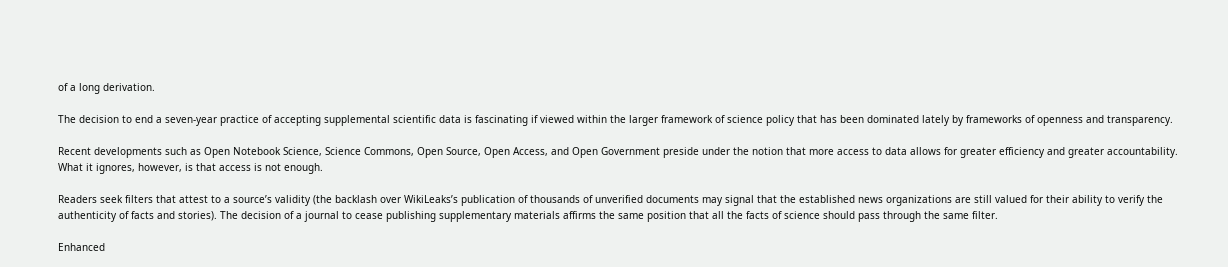of a long derivation.

The decision to end a seven-year practice of accepting supplemental scientific data is fascinating if viewed within the larger framework of science policy that has been dominated lately by frameworks of openness and transparency.

Recent developments such as Open Notebook Science, Science Commons, Open Source, Open Access, and Open Government preside under the notion that more access to data allows for greater efficiency and greater accountability.  What it ignores, however, is that access is not enough.

Readers seek filters that attest to a source’s validity (the backlash over WikiLeaks’s publication of thousands of unverified documents may signal that the established news organizations are still valued for their ability to verify the authenticity of facts and stories). The decision of a journal to cease publishing supplementary materials affirms the same position that all the facts of science should pass through the same filter.

Enhanced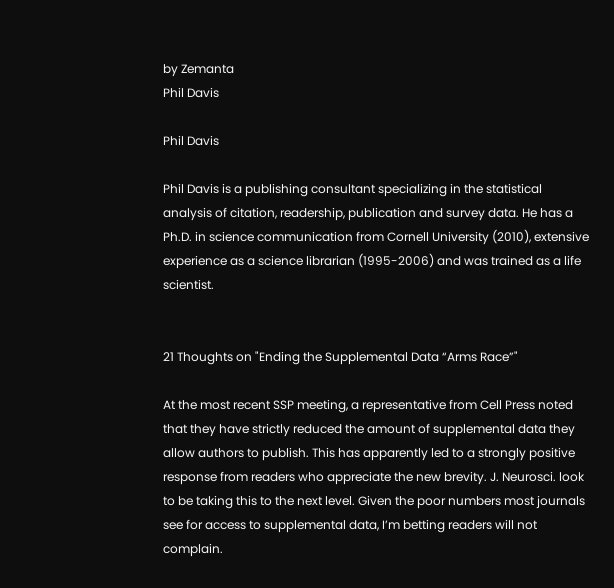by Zemanta
Phil Davis

Phil Davis

Phil Davis is a publishing consultant specializing in the statistical analysis of citation, readership, publication and survey data. He has a Ph.D. in science communication from Cornell University (2010), extensive experience as a science librarian (1995-2006) and was trained as a life scientist.


21 Thoughts on "Ending the Supplemental Data “Arms Race”"

At the most recent SSP meeting, a representative from Cell Press noted that they have strictly reduced the amount of supplemental data they allow authors to publish. This has apparently led to a strongly positive response from readers who appreciate the new brevity. J. Neurosci. look to be taking this to the next level. Given the poor numbers most journals see for access to supplemental data, I’m betting readers will not complain.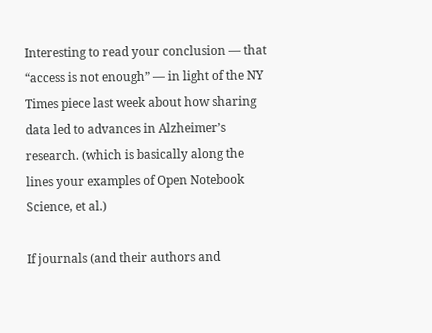Interesting to read your conclusion — that “access is not enough” — in light of the NY Times piece last week about how sharing data led to advances in Alzheimer’s research. (which is basically along the lines your examples of Open Notebook Science, et al.)

If journals (and their authors and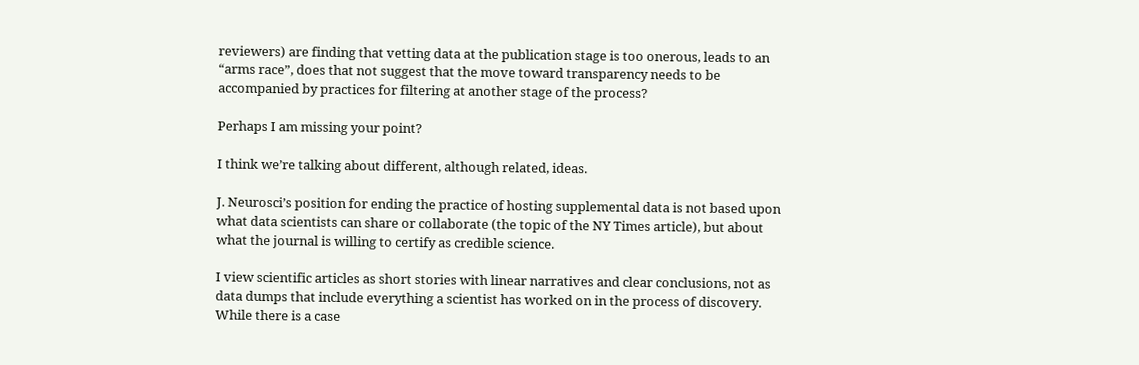reviewers) are finding that vetting data at the publication stage is too onerous, leads to an “arms race”, does that not suggest that the move toward transparency needs to be accompanied by practices for filtering at another stage of the process?

Perhaps I am missing your point?

I think we’re talking about different, although related, ideas.

J. Neurosci’s position for ending the practice of hosting supplemental data is not based upon what data scientists can share or collaborate (the topic of the NY Times article), but about what the journal is willing to certify as credible science.

I view scientific articles as short stories with linear narratives and clear conclusions, not as data dumps that include everything a scientist has worked on in the process of discovery. While there is a case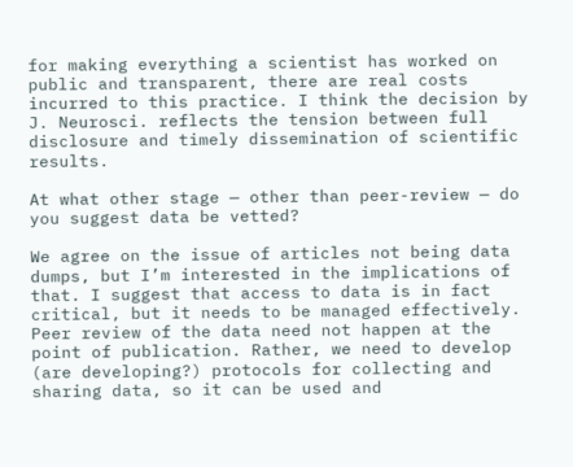for making everything a scientist has worked on public and transparent, there are real costs incurred to this practice. I think the decision by J. Neurosci. reflects the tension between full disclosure and timely dissemination of scientific results.

At what other stage — other than peer-review — do you suggest data be vetted?

We agree on the issue of articles not being data dumps, but I’m interested in the implications of that. I suggest that access to data is in fact critical, but it needs to be managed effectively. Peer review of the data need not happen at the point of publication. Rather, we need to develop (are developing?) protocols for collecting and sharing data, so it can be used and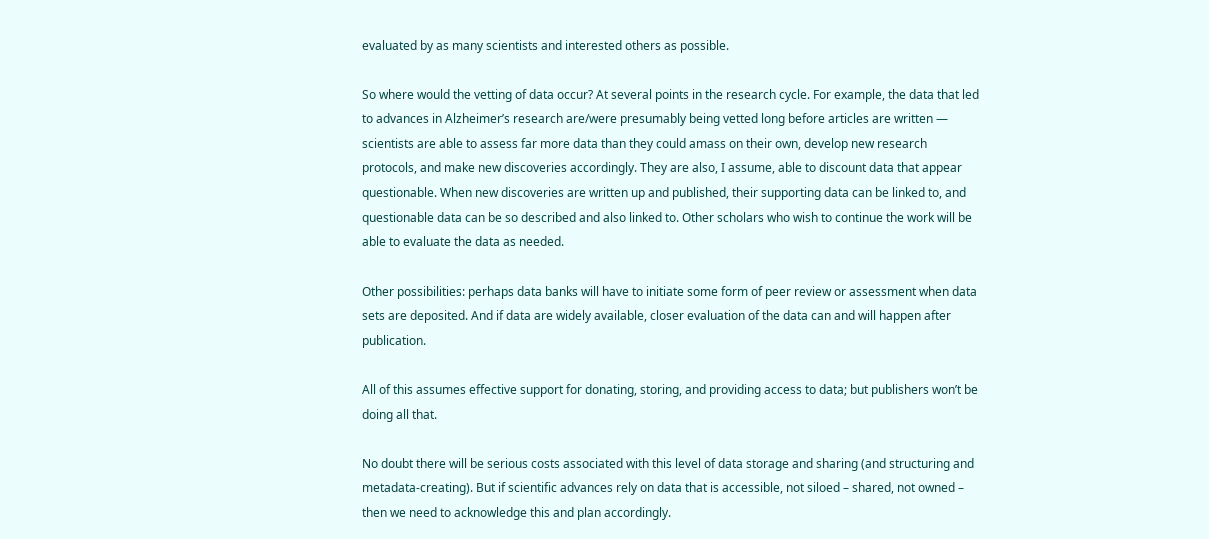evaluated by as many scientists and interested others as possible.

So where would the vetting of data occur? At several points in the research cycle. For example, the data that led to advances in Alzheimer’s research are/were presumably being vetted long before articles are written — scientists are able to assess far more data than they could amass on their own, develop new research protocols, and make new discoveries accordingly. They are also, I assume, able to discount data that appear questionable. When new discoveries are written up and published, their supporting data can be linked to, and questionable data can be so described and also linked to. Other scholars who wish to continue the work will be able to evaluate the data as needed.

Other possibilities: perhaps data banks will have to initiate some form of peer review or assessment when data sets are deposited. And if data are widely available, closer evaluation of the data can and will happen after publication.

All of this assumes effective support for donating, storing, and providing access to data; but publishers won’t be doing all that.

No doubt there will be serious costs associated with this level of data storage and sharing (and structuring and metadata-creating). But if scientific advances rely on data that is accessible, not siloed – shared, not owned – then we need to acknowledge this and plan accordingly.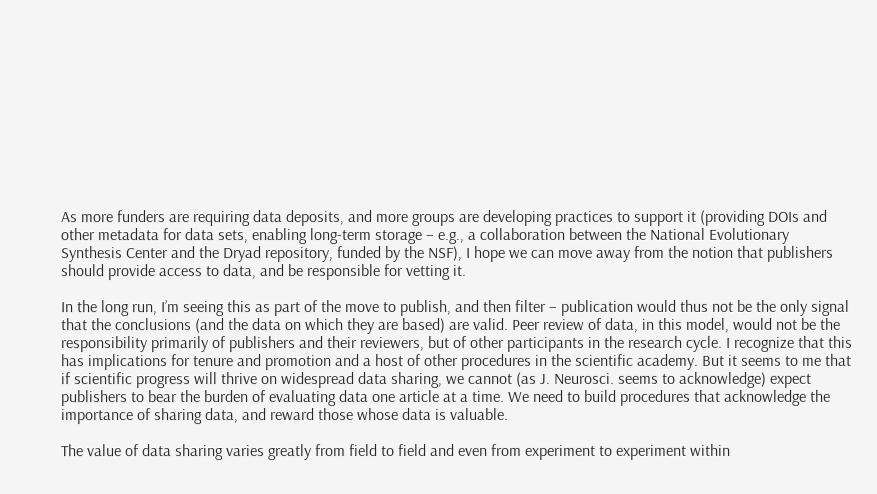As more funders are requiring data deposits, and more groups are developing practices to support it (providing DOIs and other metadata for data sets, enabling long-term storage – e.g., a collaboration between the National Evolutionary Synthesis Center and the Dryad repository, funded by the NSF), I hope we can move away from the notion that publishers should provide access to data, and be responsible for vetting it.

In the long run, I’m seeing this as part of the move to publish, and then filter – publication would thus not be the only signal that the conclusions (and the data on which they are based) are valid. Peer review of data, in this model, would not be the responsibility primarily of publishers and their reviewers, but of other participants in the research cycle. I recognize that this has implications for tenure and promotion and a host of other procedures in the scientific academy. But it seems to me that if scientific progress will thrive on widespread data sharing, we cannot (as J. Neurosci. seems to acknowledge) expect publishers to bear the burden of evaluating data one article at a time. We need to build procedures that acknowledge the importance of sharing data, and reward those whose data is valuable.

The value of data sharing varies greatly from field to field and even from experiment to experiment within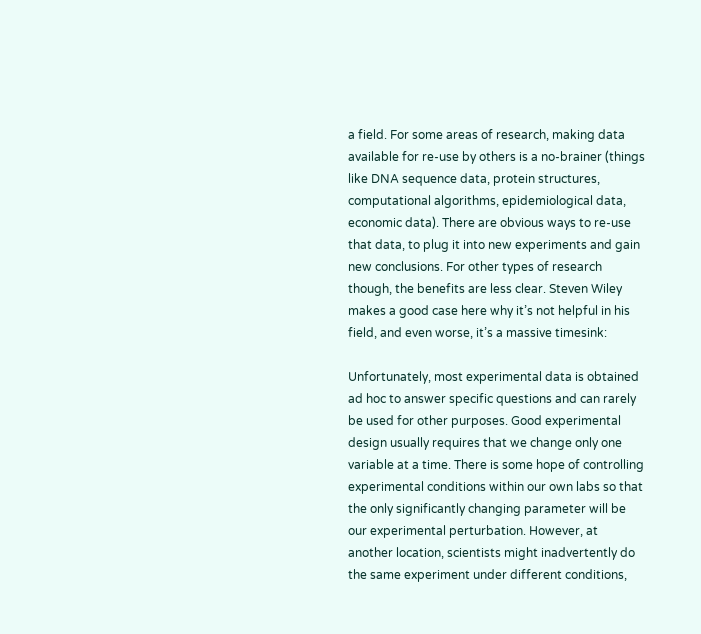a field. For some areas of research, making data available for re-use by others is a no-brainer (things like DNA sequence data, protein structures, computational algorithms, epidemiological data, economic data). There are obvious ways to re-use that data, to plug it into new experiments and gain new conclusions. For other types of research though, the benefits are less clear. Steven Wiley makes a good case here why it’s not helpful in his field, and even worse, it’s a massive timesink:

Unfortunately, most experimental data is obtained ad hoc to answer specific questions and can rarely be used for other purposes. Good experimental design usually requires that we change only one variable at a time. There is some hope of controlling experimental conditions within our own labs so that the only significantly changing parameter will be our experimental perturbation. However, at another location, scientists might inadvertently do the same experiment under different conditions,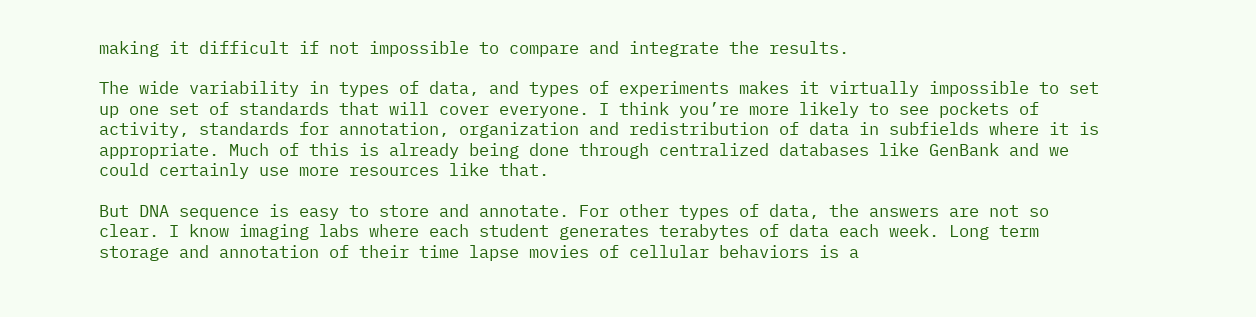making it difficult if not impossible to compare and integrate the results.

The wide variability in types of data, and types of experiments makes it virtually impossible to set up one set of standards that will cover everyone. I think you’re more likely to see pockets of activity, standards for annotation, organization and redistribution of data in subfields where it is appropriate. Much of this is already being done through centralized databases like GenBank and we could certainly use more resources like that.

But DNA sequence is easy to store and annotate. For other types of data, the answers are not so clear. I know imaging labs where each student generates terabytes of data each week. Long term storage and annotation of their time lapse movies of cellular behaviors is a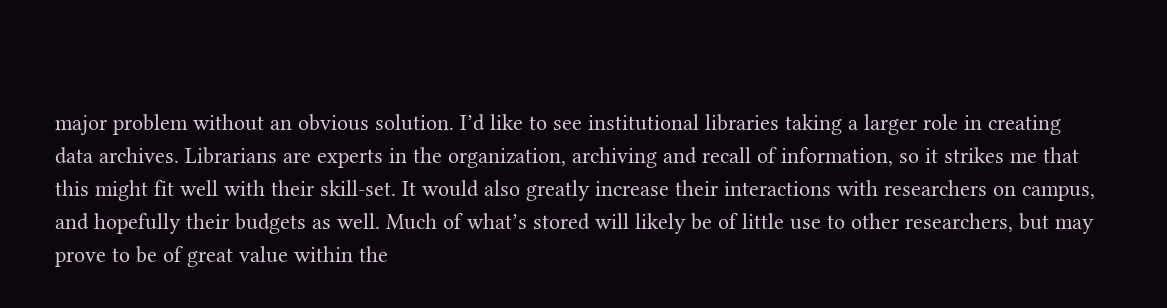major problem without an obvious solution. I’d like to see institutional libraries taking a larger role in creating data archives. Librarians are experts in the organization, archiving and recall of information, so it strikes me that this might fit well with their skill-set. It would also greatly increase their interactions with researchers on campus, and hopefully their budgets as well. Much of what’s stored will likely be of little use to other researchers, but may prove to be of great value within the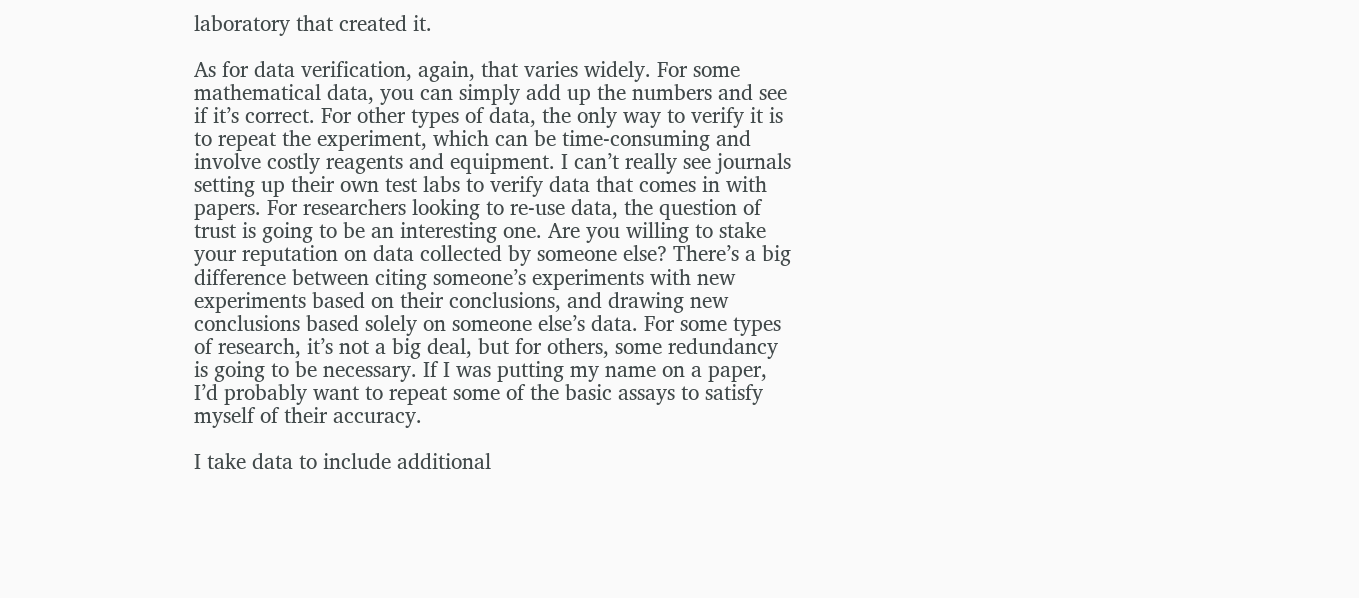laboratory that created it.

As for data verification, again, that varies widely. For some mathematical data, you can simply add up the numbers and see if it’s correct. For other types of data, the only way to verify it is to repeat the experiment, which can be time-consuming and involve costly reagents and equipment. I can’t really see journals setting up their own test labs to verify data that comes in with papers. For researchers looking to re-use data, the question of trust is going to be an interesting one. Are you willing to stake your reputation on data collected by someone else? There’s a big difference between citing someone’s experiments with new experiments based on their conclusions, and drawing new conclusions based solely on someone else’s data. For some types of research, it’s not a big deal, but for others, some redundancy is going to be necessary. If I was putting my name on a paper, I’d probably want to repeat some of the basic assays to satisfy myself of their accuracy.

I take data to include additional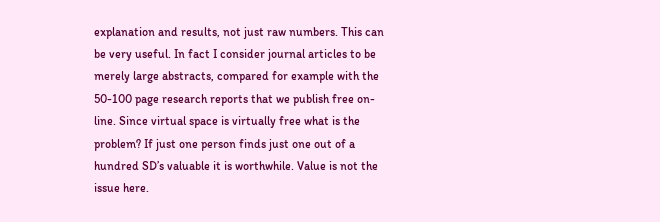explanation and results, not just raw numbers. This can be very useful. In fact I consider journal articles to be merely large abstracts, compared for example with the 50-100 page research reports that we publish free on-line. Since virtual space is virtually free what is the problem? If just one person finds just one out of a hundred SD’s valuable it is worthwhile. Value is not the issue here.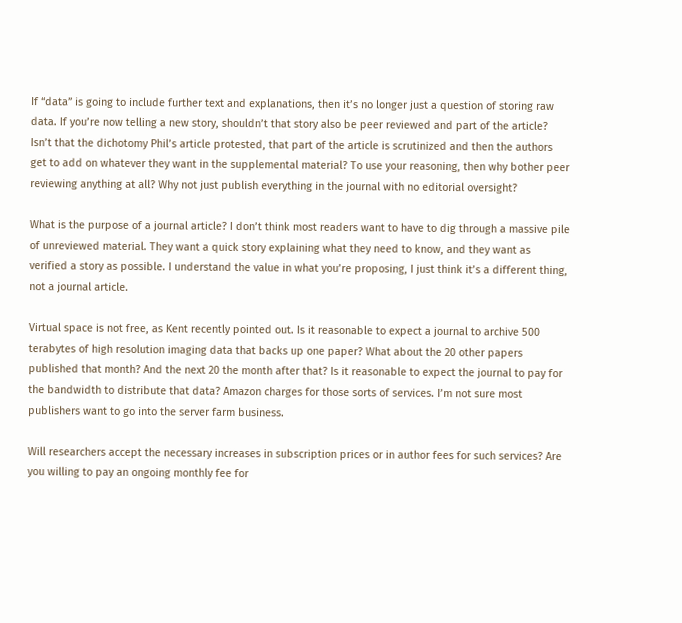If “data” is going to include further text and explanations, then it’s no longer just a question of storing raw data. If you’re now telling a new story, shouldn’t that story also be peer reviewed and part of the article? Isn’t that the dichotomy Phil’s article protested, that part of the article is scrutinized and then the authors get to add on whatever they want in the supplemental material? To use your reasoning, then why bother peer reviewing anything at all? Why not just publish everything in the journal with no editorial oversight?

What is the purpose of a journal article? I don’t think most readers want to have to dig through a massive pile of unreviewed material. They want a quick story explaining what they need to know, and they want as verified a story as possible. I understand the value in what you’re proposing, I just think it’s a different thing, not a journal article.

Virtual space is not free, as Kent recently pointed out. Is it reasonable to expect a journal to archive 500 terabytes of high resolution imaging data that backs up one paper? What about the 20 other papers published that month? And the next 20 the month after that? Is it reasonable to expect the journal to pay for the bandwidth to distribute that data? Amazon charges for those sorts of services. I’m not sure most publishers want to go into the server farm business.

Will researchers accept the necessary increases in subscription prices or in author fees for such services? Are you willing to pay an ongoing monthly fee for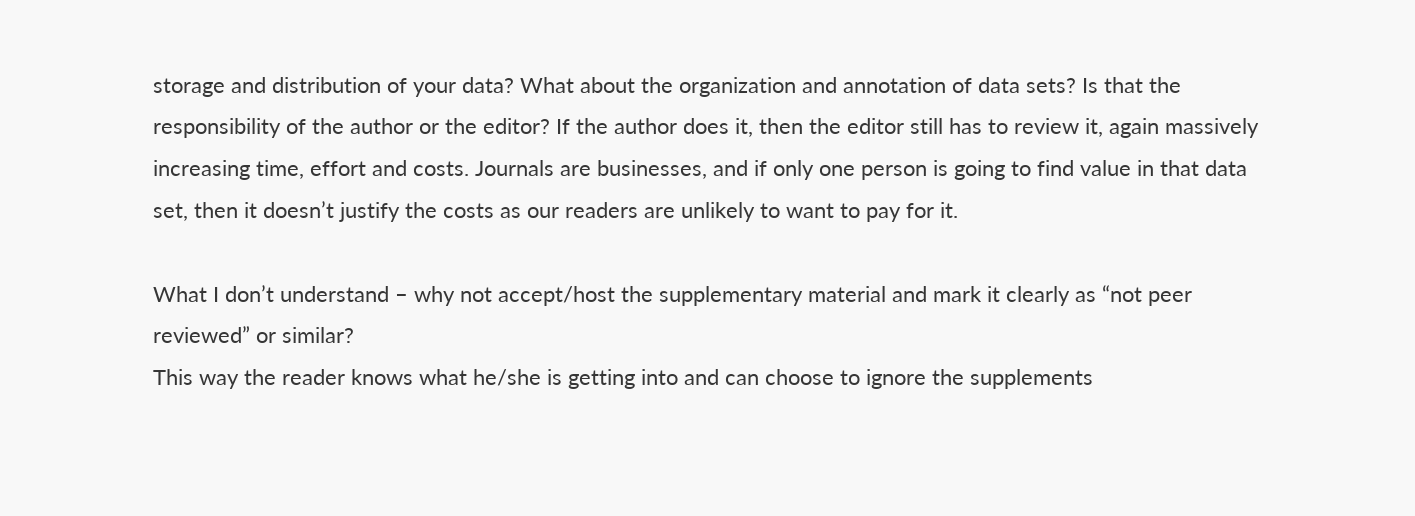storage and distribution of your data? What about the organization and annotation of data sets? Is that the responsibility of the author or the editor? If the author does it, then the editor still has to review it, again massively increasing time, effort and costs. Journals are businesses, and if only one person is going to find value in that data set, then it doesn’t justify the costs as our readers are unlikely to want to pay for it.

What I don’t understand – why not accept/host the supplementary material and mark it clearly as “not peer reviewed” or similar?
This way the reader knows what he/she is getting into and can choose to ignore the supplements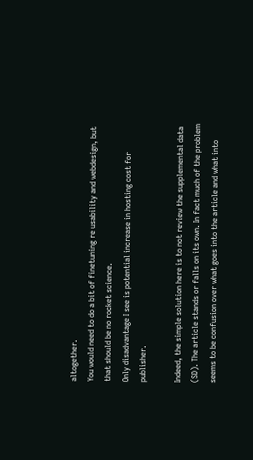altogether.
You would need to do a bit of finetuning re usability and webdesign, but that should be no rocket science.
Only disadvantage I see is potential increase in hosting cost for publisher.

Indeed, the simple solution here is to not review the supplemental data (SD). The article stands or falls on its own. In fact much of the problem seems to be confusion over what goes into the article and what into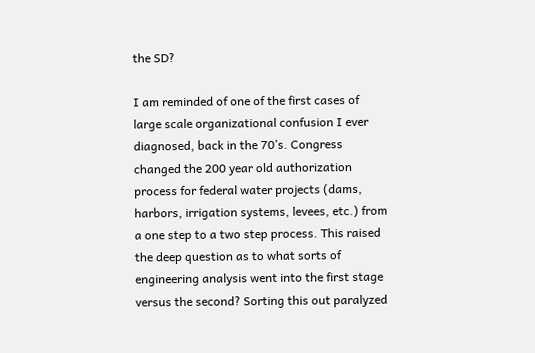the SD?

I am reminded of one of the first cases of large scale organizational confusion I ever diagnosed, back in the 70’s. Congress changed the 200 year old authorization process for federal water projects (dams, harbors, irrigation systems, levees, etc.) from a one step to a two step process. This raised the deep question as to what sorts of engineering analysis went into the first stage versus the second? Sorting this out paralyzed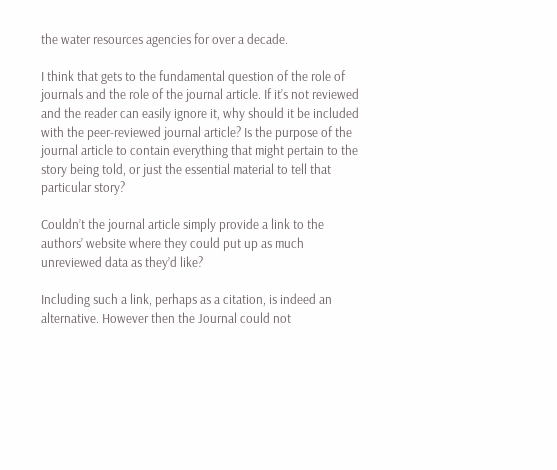the water resources agencies for over a decade.

I think that gets to the fundamental question of the role of journals and the role of the journal article. If it’s not reviewed and the reader can easily ignore it, why should it be included with the peer-reviewed journal article? Is the purpose of the journal article to contain everything that might pertain to the story being told, or just the essential material to tell that particular story?

Couldn’t the journal article simply provide a link to the authors’ website where they could put up as much unreviewed data as they’d like?

Including such a link, perhaps as a citation, is indeed an alternative. However then the Journal could not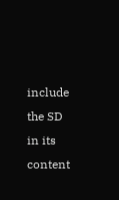include the SD in its content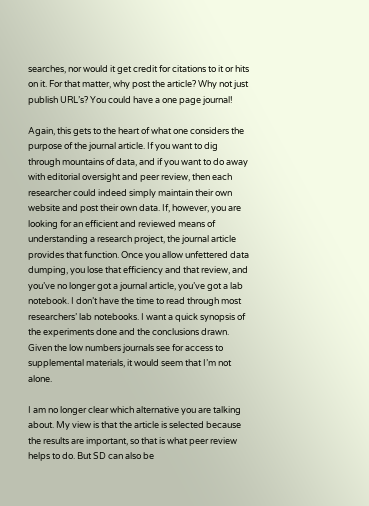searches, nor would it get credit for citations to it or hits on it. For that matter, why post the article? Why not just publish URL’s? You could have a one page journal!

Again, this gets to the heart of what one considers the purpose of the journal article. If you want to dig through mountains of data, and if you want to do away with editorial oversight and peer review, then each researcher could indeed simply maintain their own website and post their own data. If, however, you are looking for an efficient and reviewed means of understanding a research project, the journal article provides that function. Once you allow unfettered data dumping, you lose that efficiency and that review, and you’ve no longer got a journal article, you’ve got a lab notebook. I don’t have the time to read through most researchers’ lab notebooks. I want a quick synopsis of the experiments done and the conclusions drawn. Given the low numbers journals see for access to supplemental materials, it would seem that I’m not alone.

I am no longer clear which alternative you are talking about. My view is that the article is selected because the results are important, so that is what peer review helps to do. But SD can also be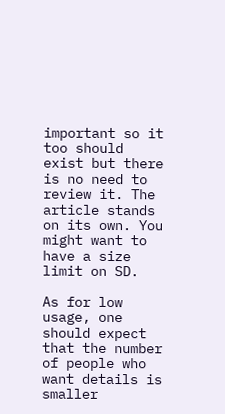important so it too should exist but there is no need to review it. The article stands on its own. You might want to have a size limit on SD.

As for low usage, one should expect that the number of people who want details is smaller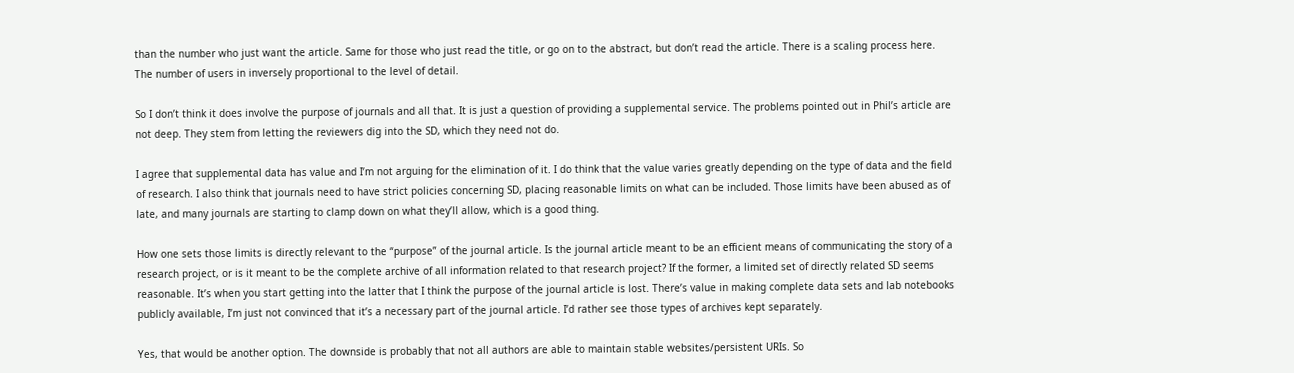than the number who just want the article. Same for those who just read the title, or go on to the abstract, but don’t read the article. There is a scaling process here. The number of users in inversely proportional to the level of detail.

So I don’t think it does involve the purpose of journals and all that. It is just a question of providing a supplemental service. The problems pointed out in Phil’s article are not deep. They stem from letting the reviewers dig into the SD, which they need not do.

I agree that supplemental data has value and I’m not arguing for the elimination of it. I do think that the value varies greatly depending on the type of data and the field of research. I also think that journals need to have strict policies concerning SD, placing reasonable limits on what can be included. Those limits have been abused as of late, and many journals are starting to clamp down on what they’ll allow, which is a good thing.

How one sets those limits is directly relevant to the “purpose” of the journal article. Is the journal article meant to be an efficient means of communicating the story of a research project, or is it meant to be the complete archive of all information related to that research project? If the former, a limited set of directly related SD seems reasonable. It’s when you start getting into the latter that I think the purpose of the journal article is lost. There’s value in making complete data sets and lab notebooks publicly available, I’m just not convinced that it’s a necessary part of the journal article. I’d rather see those types of archives kept separately.

Yes, that would be another option. The downside is probably that not all authors are able to maintain stable websites/persistent URIs. So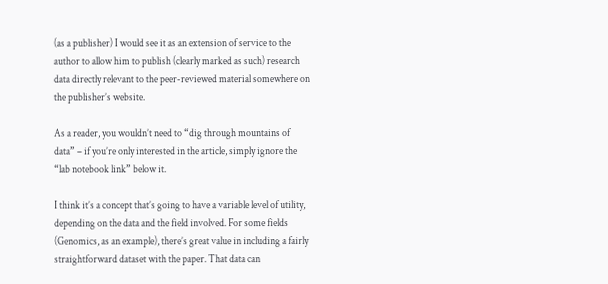(as a publisher) I would see it as an extension of service to the author to allow him to publish (clearly marked as such) research data directly relevant to the peer-reviewed material somewhere on the publisher’s website.

As a reader, you wouldn’t need to “dig through mountains of data” – if you’re only interested in the article, simply ignore the “lab notebook link” below it.

I think it’s a concept that’s going to have a variable level of utility, depending on the data and the field involved. For some fields (Genomics, as an example), there’s great value in including a fairly straightforward dataset with the paper. That data can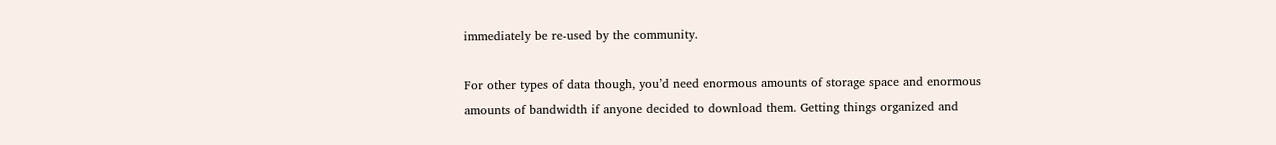immediately be re-used by the community.

For other types of data though, you’d need enormous amounts of storage space and enormous amounts of bandwidth if anyone decided to download them. Getting things organized and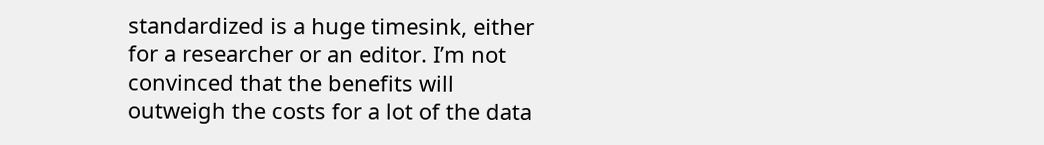standardized is a huge timesink, either for a researcher or an editor. I’m not convinced that the benefits will outweigh the costs for a lot of the data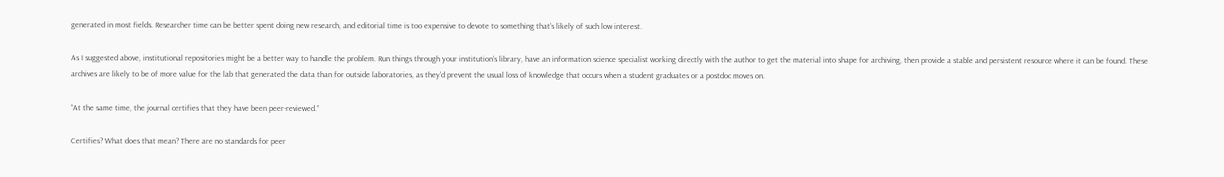generated in most fields. Researcher time can be better spent doing new research, and editorial time is too expensive to devote to something that’s likely of such low interest.

As I suggested above, institutional repositories might be a better way to handle the problem. Run things through your institution’s library, have an information science specialist working directly with the author to get the material into shape for archiving, then provide a stable and persistent resource where it can be found. These archives are likely to be of more value for the lab that generated the data than for outside laboratories, as they’d prevent the usual loss of knowledge that occurs when a student graduates or a postdoc moves on.

“At the same time, the journal certifies that they have been peer-reviewed.”

Certifies? What does that mean? There are no standards for peer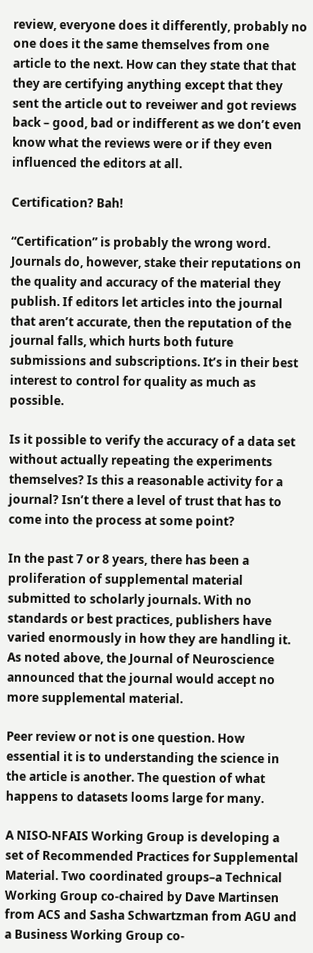review, everyone does it differently, probably no one does it the same themselves from one article to the next. How can they state that that they are certifying anything except that they sent the article out to reveiwer and got reviews back – good, bad or indifferent as we don’t even know what the reviews were or if they even influenced the editors at all.

Certification? Bah!

“Certification” is probably the wrong word. Journals do, however, stake their reputations on the quality and accuracy of the material they publish. If editors let articles into the journal that aren’t accurate, then the reputation of the journal falls, which hurts both future submissions and subscriptions. It’s in their best interest to control for quality as much as possible.

Is it possible to verify the accuracy of a data set without actually repeating the experiments themselves? Is this a reasonable activity for a journal? Isn’t there a level of trust that has to come into the process at some point?

In the past 7 or 8 years, there has been a proliferation of supplemental material submitted to scholarly journals. With no standards or best practices, publishers have varied enormously in how they are handling it. As noted above, the Journal of Neuroscience announced that the journal would accept no more supplemental material.

Peer review or not is one question. How essential it is to understanding the science in the article is another. The question of what happens to datasets looms large for many.

A NISO-NFAIS Working Group is developing a set of Recommended Practices for Supplemental Material. Two coordinated groups–a Technical Working Group co-chaired by Dave Martinsen from ACS and Sasha Schwartzman from AGU and a Business Working Group co-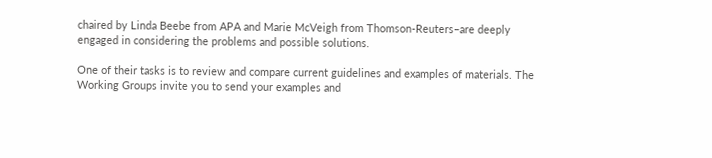chaired by Linda Beebe from APA and Marie McVeigh from Thomson-Reuters–are deeply engaged in considering the problems and possible solutions.

One of their tasks is to review and compare current guidelines and examples of materials. The Working Groups invite you to send your examples and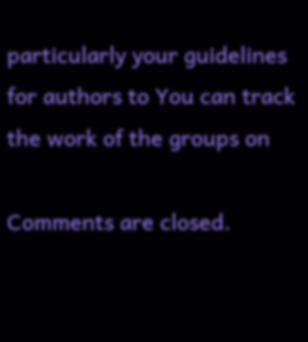particularly your guidelines for authors to You can track the work of the groups on

Comments are closed.